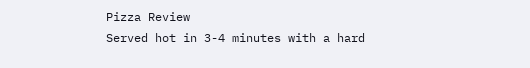Pizza Review
Served hot in 3-4 minutes with a hard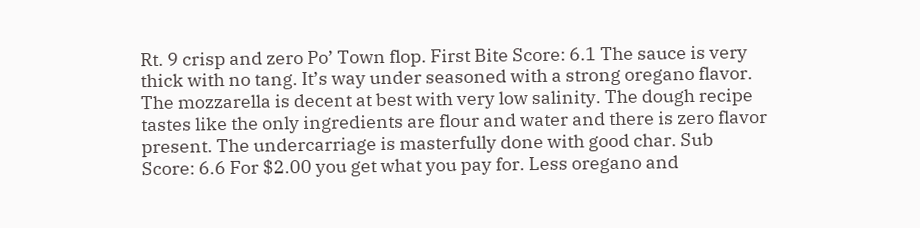Rt. 9 crisp and zero Po’ Town flop. First Bite Score: 6.1 The sauce is very thick with no tang. It’s way under seasoned with a strong oregano flavor. The mozzarella is decent at best with very low salinity. The dough recipe tastes like the only ingredients are flour and water and there is zero flavor present. The undercarriage is masterfully done with good char. Sub Score: 6.6 For $2.00 you get what you pay for. Less oregano and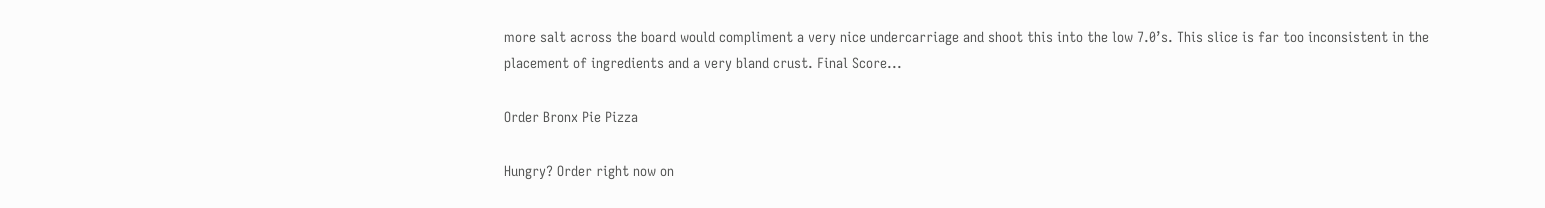more salt across the board would compliment a very nice undercarriage and shoot this into the low 7.0’s. This slice is far too inconsistent in the placement of ingredients and a very bland crust. Final Score...

Order Bronx Pie Pizza

Hungry? Order right now on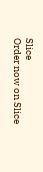Slice
Order now on Slice